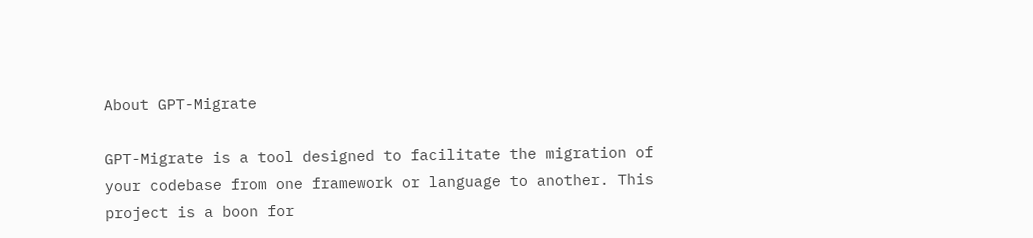About GPT-Migrate

GPT-Migrate is a tool designed to facilitate the migration of your codebase from one framework or language to another. This project is a boon for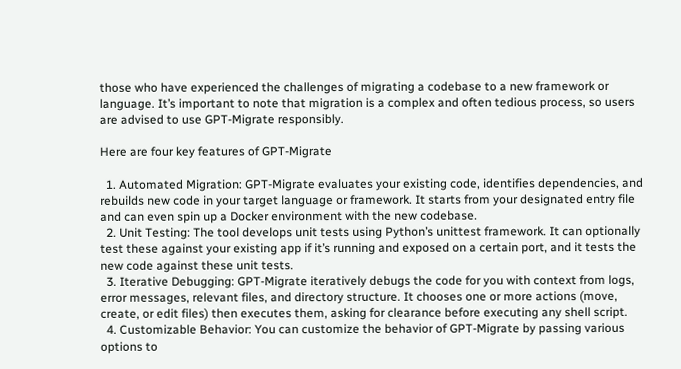those who have experienced the challenges of migrating a codebase to a new framework or language. It’s important to note that migration is a complex and often tedious process, so users are advised to use GPT-Migrate responsibly.

Here are four key features of GPT-Migrate

  1. Automated Migration: GPT-Migrate evaluates your existing code, identifies dependencies, and rebuilds new code in your target language or framework. It starts from your designated entry file and can even spin up a Docker environment with the new codebase.
  2. Unit Testing: The tool develops unit tests using Python’s unittest framework. It can optionally test these against your existing app if it’s running and exposed on a certain port, and it tests the new code against these unit tests.
  3. Iterative Debugging: GPT-Migrate iteratively debugs the code for you with context from logs, error messages, relevant files, and directory structure. It chooses one or more actions (move, create, or edit files) then executes them, asking for clearance before executing any shell script.
  4. Customizable Behavior: You can customize the behavior of GPT-Migrate by passing various options to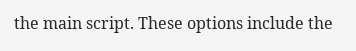the main script. These options include the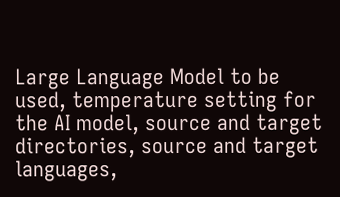Large Language Model to be used, temperature setting for the AI model, source and target directories, source and target languages,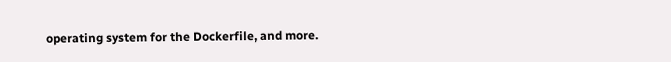operating system for the Dockerfile, and more.